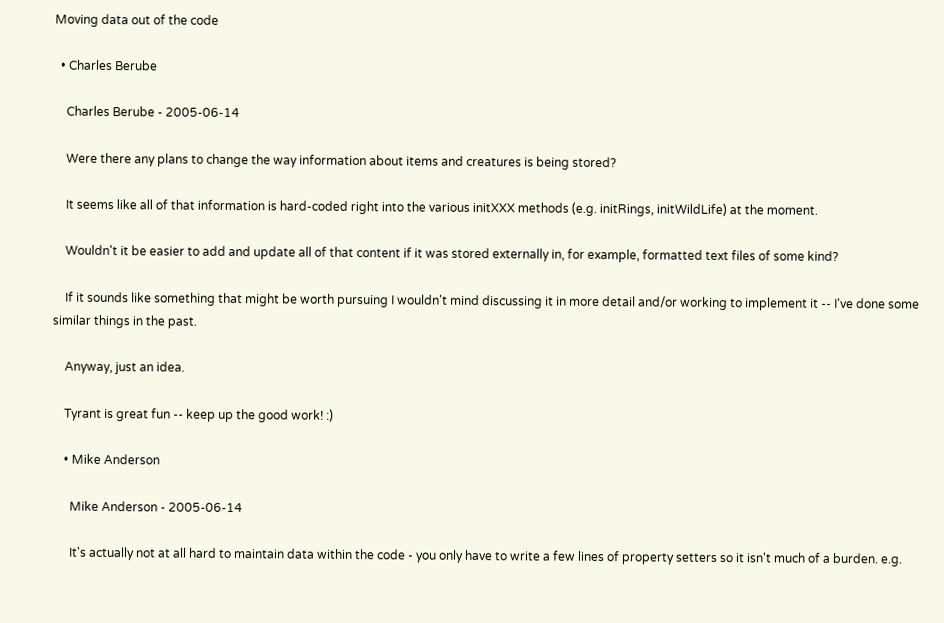Moving data out of the code

  • Charles Berube

    Charles Berube - 2005-06-14

    Were there any plans to change the way information about items and creatures is being stored?

    It seems like all of that information is hard-coded right into the various initXXX methods (e.g. initRings, initWildLife) at the moment.

    Wouldn't it be easier to add and update all of that content if it was stored externally in, for example, formatted text files of some kind?

    If it sounds like something that might be worth pursuing I wouldn't mind discussing it in more detail and/or working to implement it -- I've done some similar things in the past.

    Anyway, just an idea.

    Tyrant is great fun -- keep up the good work! :)

    • Mike Anderson

      Mike Anderson - 2005-06-14

      It's actually not at all hard to maintain data within the code - you only have to write a few lines of property setters so it isn't much of a burden. e.g.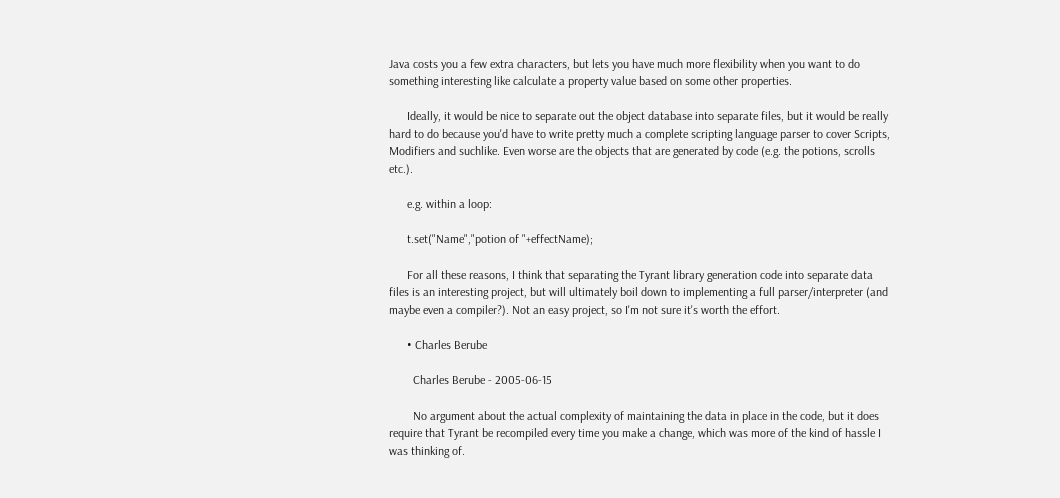Java costs you a few extra characters, but lets you have much more flexibility when you want to do something interesting like calculate a property value based on some other properties.

      Ideally, it would be nice to separate out the object database into separate files, but it would be really hard to do because you'd have to write pretty much a complete scripting language parser to cover Scripts, Modifiers and suchlike. Even worse are the objects that are generated by code (e.g. the potions, scrolls etc.).

      e.g. within a loop:

      t.set("Name","potion of "+effectName);

      For all these reasons, I think that separating the Tyrant library generation code into separate data files is an interesting project, but will ultimately boil down to implementing a full parser/interpreter (and maybe even a compiler?). Not an easy project, so I'm not sure it's worth the effort.

      • Charles Berube

        Charles Berube - 2005-06-15

        No argument about the actual complexity of maintaining the data in place in the code, but it does require that Tyrant be recompiled every time you make a change, which was more of the kind of hassle I was thinking of.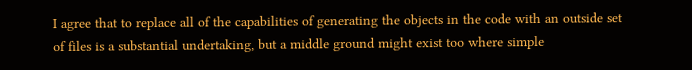I agree that to replace all of the capabilities of generating the objects in the code with an outside set of files is a substantial undertaking, but a middle ground might exist too where simple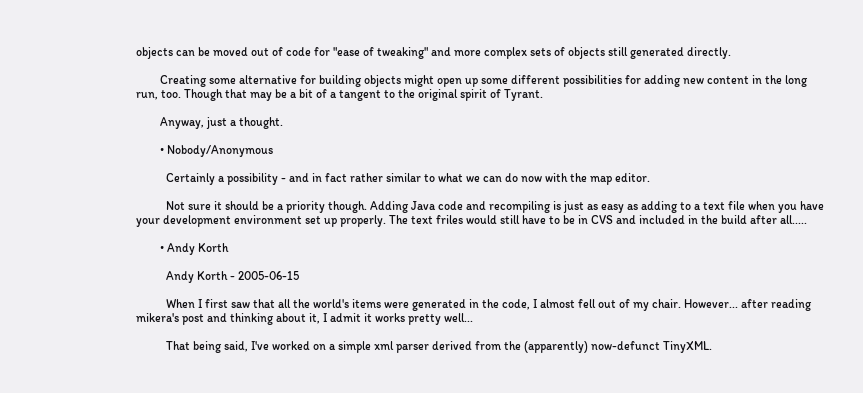objects can be moved out of code for "ease of tweaking" and more complex sets of objects still generated directly.

        Creating some alternative for building objects might open up some different possibilities for adding new content in the long run, too. Though that may be a bit of a tangent to the original spirit of Tyrant.

        Anyway, just a thought.

        • Nobody/Anonymous

          Certainly a possibility - and in fact rather similar to what we can do now with the map editor.

          Not sure it should be a priority though. Adding Java code and recompiling is just as easy as adding to a text file when you have your development environment set up properly. The text friles would still have to be in CVS and included in the build after all.....

        • Andy Korth

          Andy Korth - 2005-06-15

          When I first saw that all the world's items were generated in the code, I almost fell out of my chair. However... after reading mikera's post and thinking about it, I admit it works pretty well...

          That being said, I've worked on a simple xml parser derived from the (apparently) now-defunct TinyXML.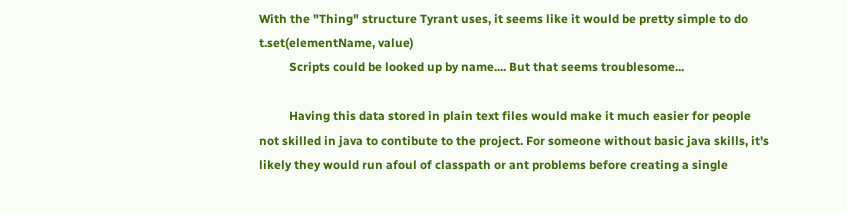With the "Thing" structure Tyrant uses, it seems like it would be pretty simple to do t.set(elementName, value)
          Scripts could be looked up by name.... But that seems troublesome...

          Having this data stored in plain text files would make it much easier for people not skilled in java to contibute to the project. For someone without basic java skills, it's likely they would run afoul of classpath or ant problems before creating a single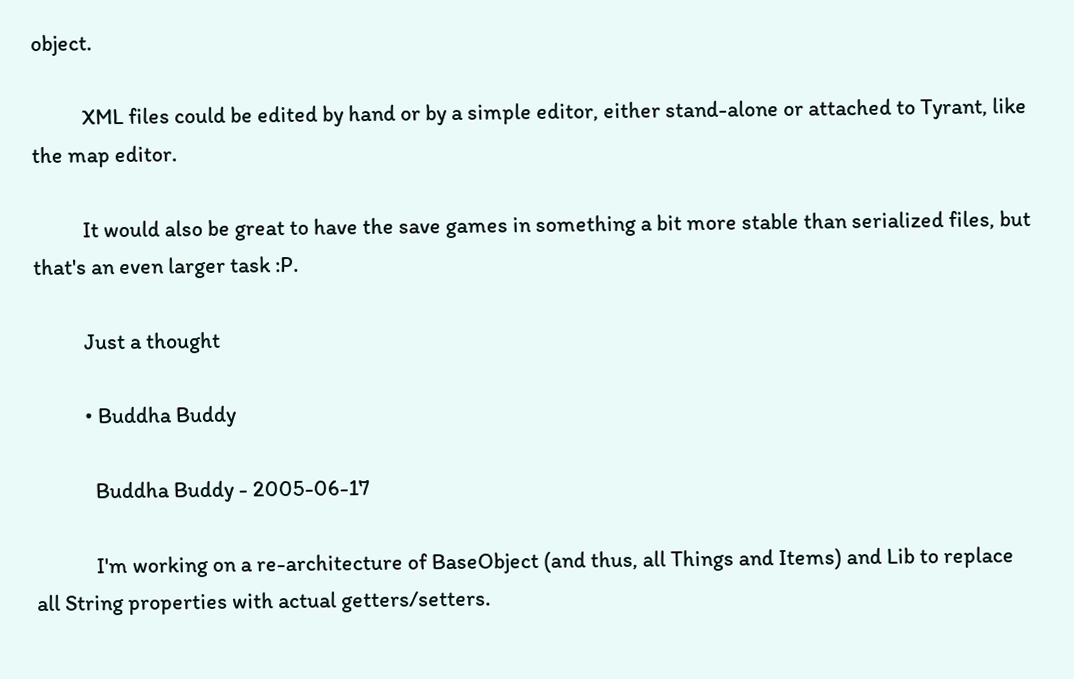object.

          XML files could be edited by hand or by a simple editor, either stand-alone or attached to Tyrant, like the map editor.

          It would also be great to have the save games in something a bit more stable than serialized files, but that's an even larger task :P.

          Just a thought

          • Buddha Buddy

            Buddha Buddy - 2005-06-17

            I'm working on a re-architecture of BaseObject (and thus, all Things and Items) and Lib to replace all String properties with actual getters/setters.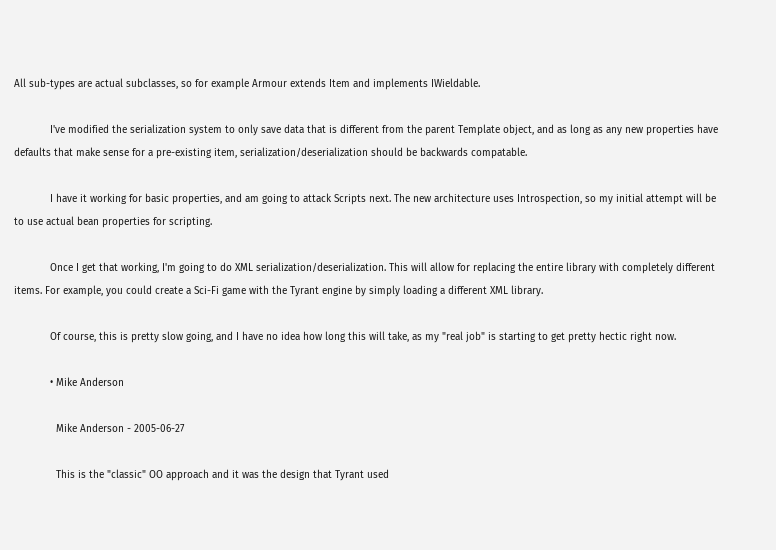All sub-types are actual subclasses, so for example Armour extends Item and implements IWieldable.

            I've modified the serialization system to only save data that is different from the parent Template object, and as long as any new properties have defaults that make sense for a pre-existing item, serialization/deserialization should be backwards compatable.

            I have it working for basic properties, and am going to attack Scripts next. The new architecture uses Introspection, so my initial attempt will be to use actual bean properties for scripting.

            Once I get that working, I'm going to do XML serialization/deserialization. This will allow for replacing the entire library with completely different items. For example, you could create a Sci-Fi game with the Tyrant engine by simply loading a different XML library.

            Of course, this is pretty slow going, and I have no idea how long this will take, as my "real job" is starting to get pretty hectic right now.

            • Mike Anderson

              Mike Anderson - 2005-06-27

              This is the "classic" OO approach and it was the design that Tyrant used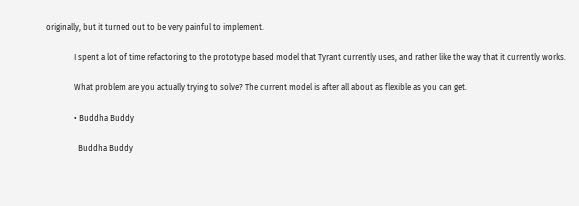originally, but it turned out to be very painful to implement.

              I spent a lot of time refactoring to the prototype based model that Tyrant currently uses, and rather like the way that it currently works.

              What problem are you actually trying to solve? The current model is after all about as flexible as you can get.

              • Buddha Buddy

                Buddha Buddy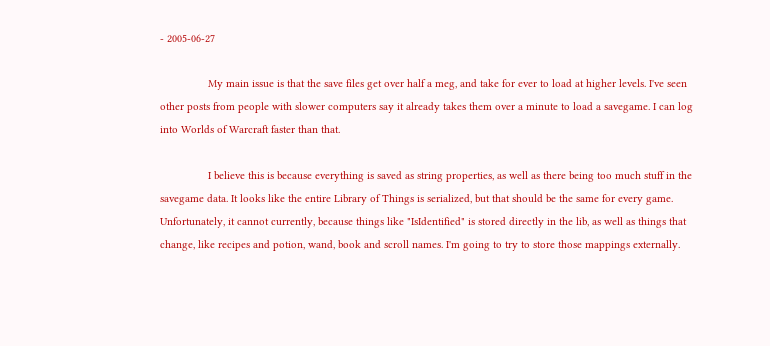- 2005-06-27

                My main issue is that the save files get over half a meg, and take for ever to load at higher levels. I've seen other posts from people with slower computers say it already takes them over a minute to load a savegame. I can log into Worlds of Warcraft faster than that.

                I believe this is because everything is saved as string properties, as well as there being too much stuff in the savegame data. It looks like the entire Library of Things is serialized, but that should be the same for every game. Unfortunately, it cannot currently, because things like "IsIdentified" is stored directly in the lib, as well as things that change, like recipes and potion, wand, book and scroll names. I'm going to try to store those mappings externally.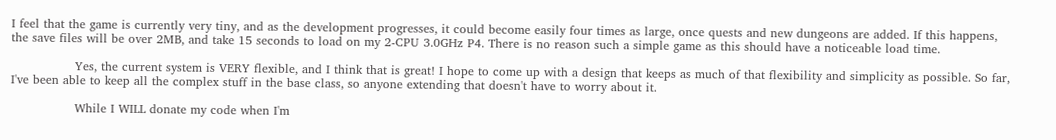I feel that the game is currently very tiny, and as the development progresses, it could become easily four times as large, once quests and new dungeons are added. If this happens, the save files will be over 2MB, and take 15 seconds to load on my 2-CPU 3.0GHz P4. There is no reason such a simple game as this should have a noticeable load time.

                Yes, the current system is VERY flexible, and I think that is great! I hope to come up with a design that keeps as much of that flexibility and simplicity as possible. So far, I've been able to keep all the complex stuff in the base class, so anyone extending that doesn't have to worry about it.

                While I WILL donate my code when I'm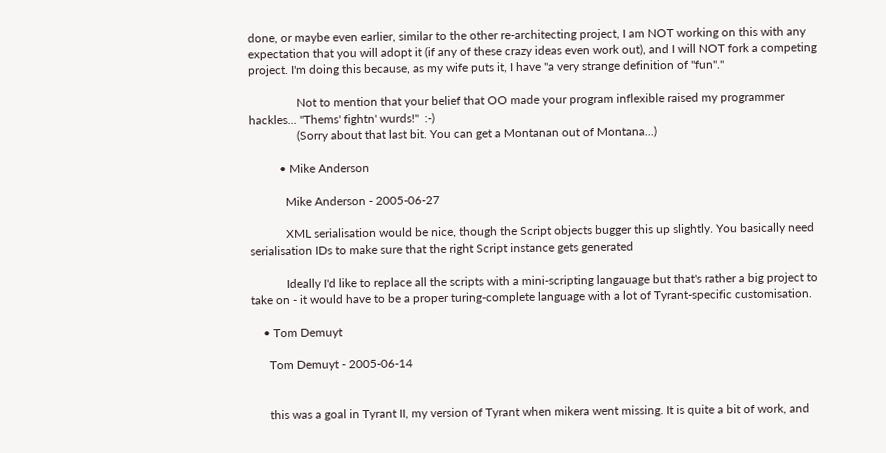done, or maybe even earlier, similar to the other re-architecting project, I am NOT working on this with any expectation that you will adopt it (if any of these crazy ideas even work out), and I will NOT fork a competing project. I'm doing this because, as my wife puts it, I have "a very strange definition of "fun"."

                Not to mention that your belief that OO made your program inflexible raised my programmer hackles... "Thems' fightn' wurds!"  :-)
                (Sorry about that last bit. You can get a Montanan out of Montana...)

          • Mike Anderson

            Mike Anderson - 2005-06-27

            XML serialisation would be nice, though the Script objects bugger this up slightly. You basically need serialisation IDs to make sure that the right Script instance gets generated

            Ideally I'd like to replace all the scripts with a mini-scripting langauage but that's rather a big project to take on - it would have to be a proper turing-complete language with a lot of Tyrant-specific customisation.

    • Tom Demuyt

      Tom Demuyt - 2005-06-14


      this was a goal in Tyrant II, my version of Tyrant when mikera went missing. It is quite a bit of work, and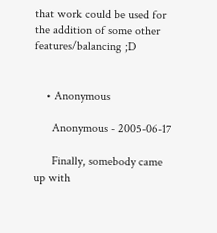that work could be used for the addition of some other features/balancing ;D


    • Anonymous

      Anonymous - 2005-06-17

      Finally, somebody came up with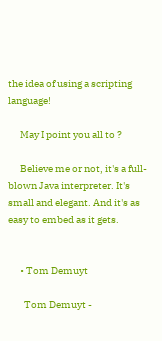the idea of using a scripting language!

      May I point you all to ?

      Believe me or not, it's a full-blown Java interpreter. It's small and elegant. And it's as easy to embed as it gets.


      • Tom Demuyt

        Tom Demuyt -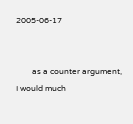2005-06-17


        as a counter argument, I would much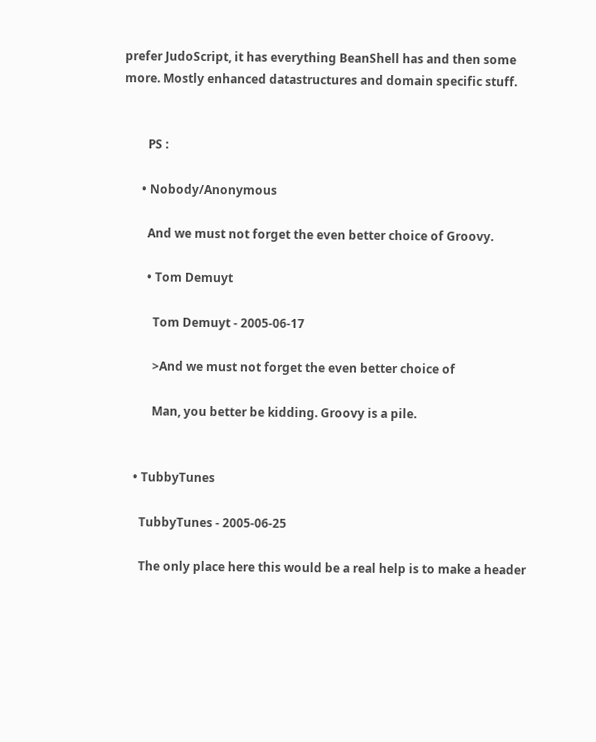prefer JudoScript, it has everything BeanShell has and then some more. Mostly enhanced datastructures and domain specific stuff.


        PS :

      • Nobody/Anonymous

        And we must not forget the even better choice of Groovy.

        • Tom Demuyt

          Tom Demuyt - 2005-06-17

          >And we must not forget the even better choice of

          Man, you better be kidding. Groovy is a pile.


    • TubbyTunes

      TubbyTunes - 2005-06-25

      The only place here this would be a real help is to make a header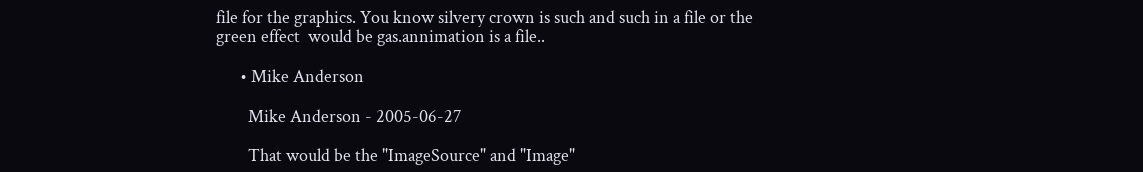file for the graphics. You know silvery crown is such and such in a file or the green effect  would be gas.annimation is a file..

      • Mike Anderson

        Mike Anderson - 2005-06-27

        That would be the "ImageSource" and "Image"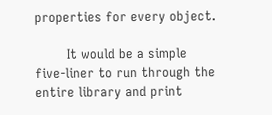properties for every object.

        It would be a simple five-liner to run through the entire library and print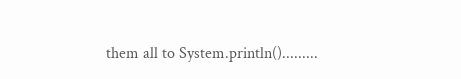them all to System.println().........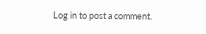Log in to post a comment.